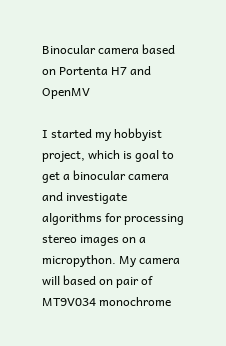Binocular camera based on Portenta H7 and OpenMV

I started my hobbyist project, which is goal to get a binocular camera and investigate algorithms for processing stereo images on a micropython. My camera will based on pair of MT9V034 monochrome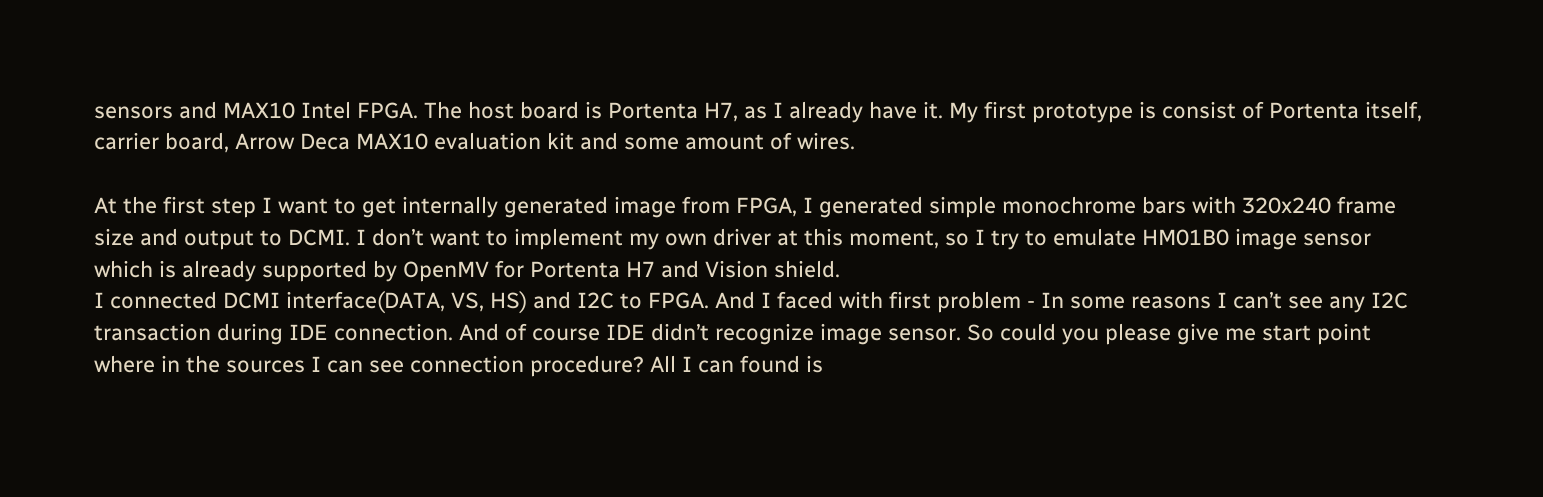sensors and MAX10 Intel FPGA. The host board is Portenta H7, as I already have it. My first prototype is consist of Portenta itself, carrier board, Arrow Deca MAX10 evaluation kit and some amount of wires.

At the first step I want to get internally generated image from FPGA, I generated simple monochrome bars with 320x240 frame size and output to DCMI. I don’t want to implement my own driver at this moment, so I try to emulate HM01B0 image sensor which is already supported by OpenMV for Portenta H7 and Vision shield.
I connected DCMI interface(DATA, VS, HS) and I2C to FPGA. And I faced with first problem - In some reasons I can’t see any I2C transaction during IDE connection. And of course IDE didn’t recognize image sensor. So could you please give me start point where in the sources I can see connection procedure? All I can found is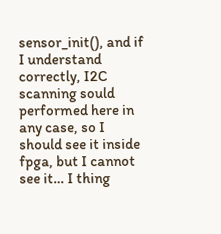sensor_init(), and if I understand correctly, I2C scanning sould performed here in any case, so I should see it inside fpga, but I cannot see it… I thing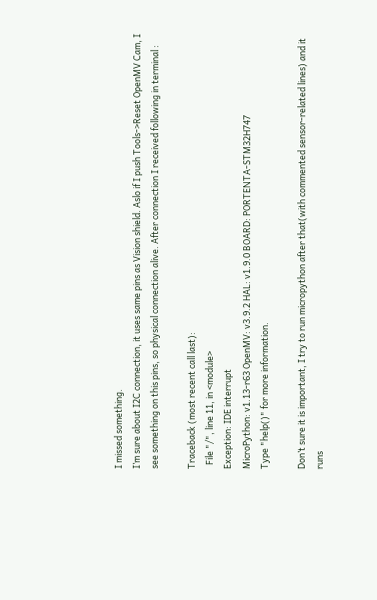I missed something.
I’m sure about I2C connection, it uses same pins as Vision shield. Aslo if I push Tools->Reset OpenMV Cam, I see something on this pins, so physical connection alive. After connection I received following in terminal :

Traceback (most recent call last):
  File "/", line 11, in <module>
Exception: IDE interrupt
MicroPython: v1.13-r63 OpenMV: v3.9.2 HAL: v1.9.0 BOARD: PORTENTA-STM32H747
Type "help()" for more information.

Don’t sure it is important, I try to run micropython after that(with commented sensor-related lines) and it runs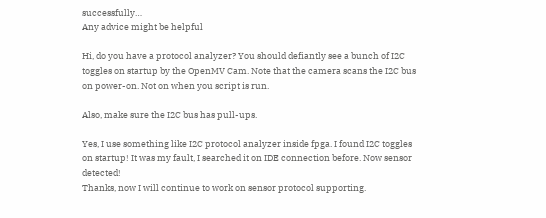successfully…
Any advice might be helpful

Hi, do you have a protocol analyzer? You should defiantly see a bunch of I2C toggles on startup by the OpenMV Cam. Note that the camera scans the I2C bus on power-on. Not on when you script is run.

Also, make sure the I2C bus has pull-ups.

Yes, I use something like I2C protocol analyzer inside fpga. I found I2C toggles on startup! It was my fault, I searched it on IDE connection before. Now sensor detected!
Thanks, now I will continue to work on sensor protocol supporting.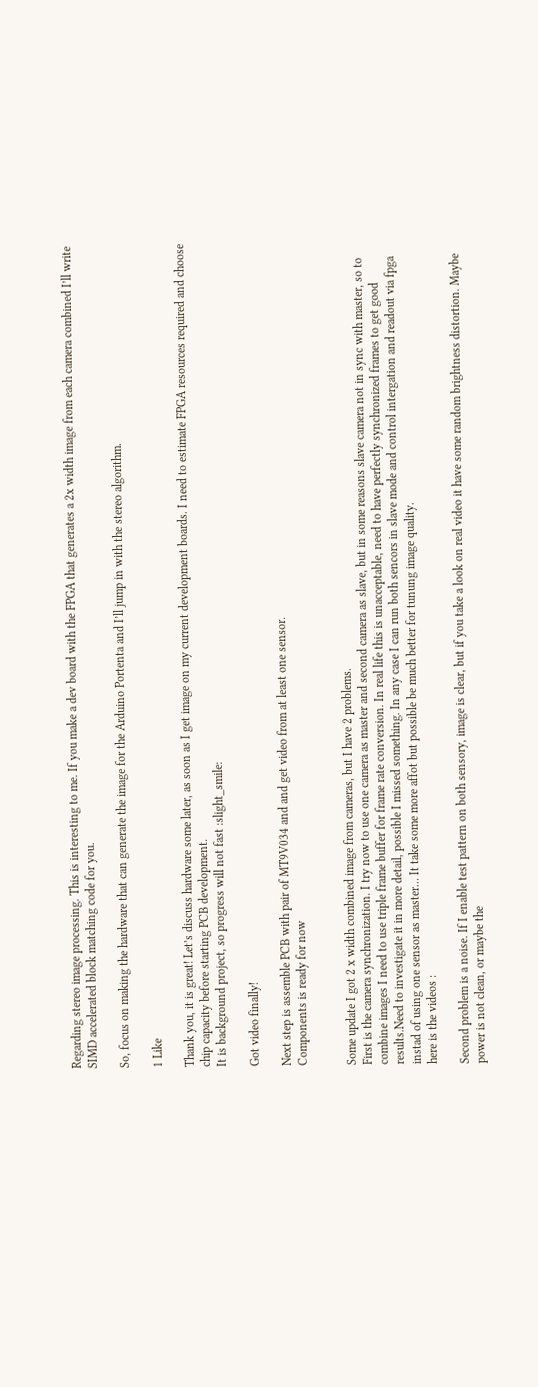Regarding stereo image processing. This is interesting to me. If you make a dev board with the FPGA that generates a 2x width image from each camera combined I’ll write SIMD accelerated block matching code for you.

So, focus on making the hardware that can generate the image for the Arduino Portenta and I’ll jump in with the stereo algorithm.

1 Like

Thank you, it is great! Let’s discuss hardware some later, as soon as I get image on my current development boards. I need to estimate FPGA resources required and choose chip capacity before starting PCB development.
It is background project, so progress will not fast :slight_smile:

Got video finally!

Next step is assemble PCB with pair of MT9V034 and and get video from at least one sensor.
Components is ready for now


Some update I got 2 x width combined image from cameras, but I have 2 problems.
First is the camera synchronization. I try now to use one camera as master and second camera as slave, but in some reasons slave camera not in sync with master, so to combine images I need to use triple frame buffer for frame rate conversion. In real life this is unacceptable, need to have perfectly synchronized frames to get good results.Need to investigate it in more detail, possible I missed something. In any case I can run both sencors in slave mode and control intergation and readout via fpga instad of using one sensor as master… It take some more affot but possible be much better for tunung image quality.
here is the videos :

Second problem is a noise. If I enable test pattern on both sensory, image is clear, but if you take a look on real video it have some random brightness distortion. Maybe power is not clean, or maybe the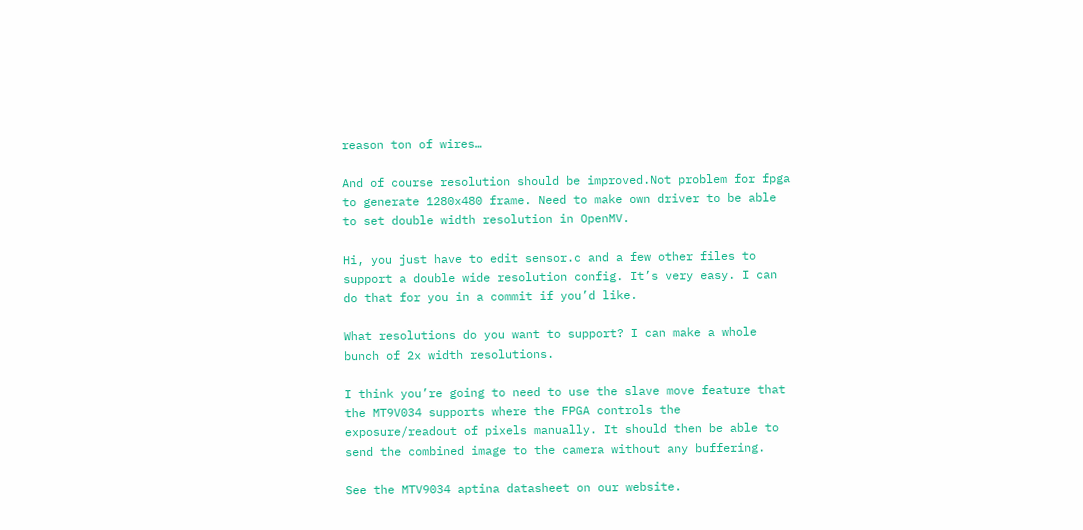reason ton of wires…

And of course resolution should be improved.Not problem for fpga to generate 1280x480 frame. Need to make own driver to be able to set double width resolution in OpenMV.

Hi, you just have to edit sensor.c and a few other files to support a double wide resolution config. It’s very easy. I can do that for you in a commit if you’d like.

What resolutions do you want to support? I can make a whole bunch of 2x width resolutions.

I think you’re going to need to use the slave move feature that the MT9V034 supports where the FPGA controls the exposure/readout of pixels manually. It should then be able to send the combined image to the camera without any buffering.

See the MTV9034 aptina datasheet on our website.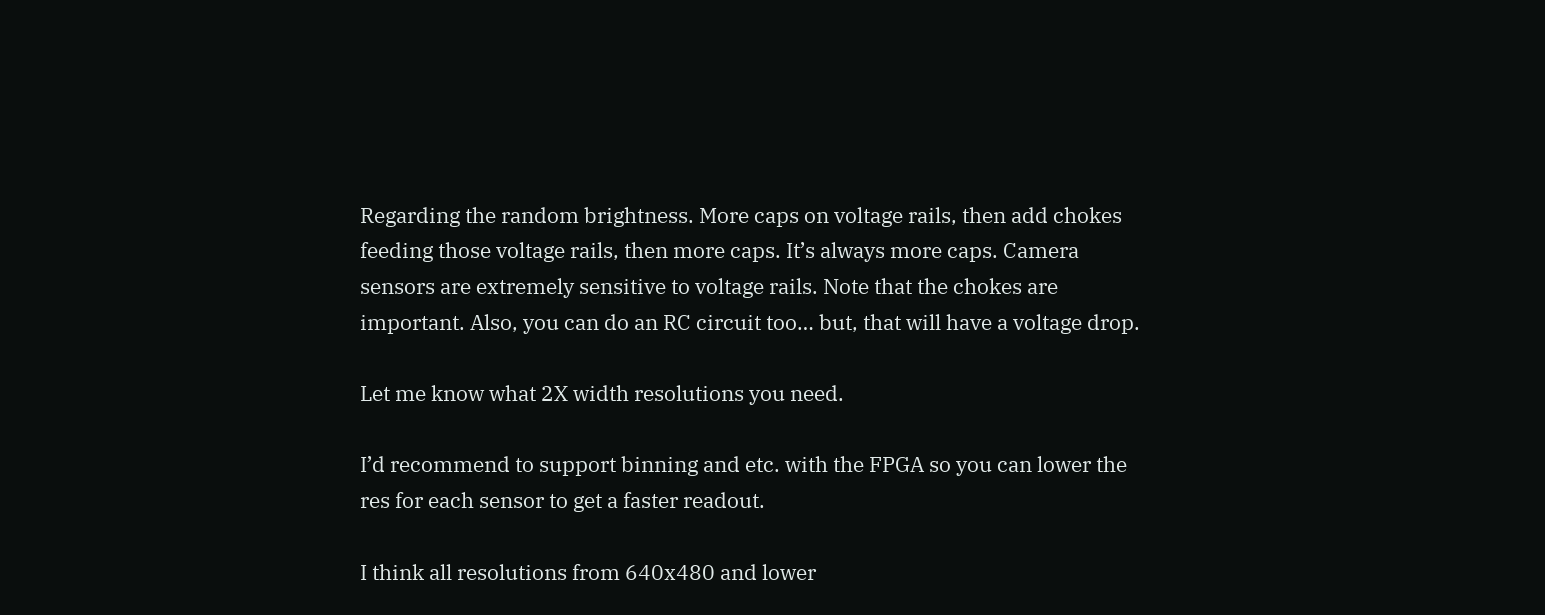Regarding the random brightness. More caps on voltage rails, then add chokes feeding those voltage rails, then more caps. It’s always more caps. Camera sensors are extremely sensitive to voltage rails. Note that the chokes are important. Also, you can do an RC circuit too… but, that will have a voltage drop.

Let me know what 2X width resolutions you need.

I’d recommend to support binning and etc. with the FPGA so you can lower the res for each sensor to get a faster readout.

I think all resolutions from 640x480 and lower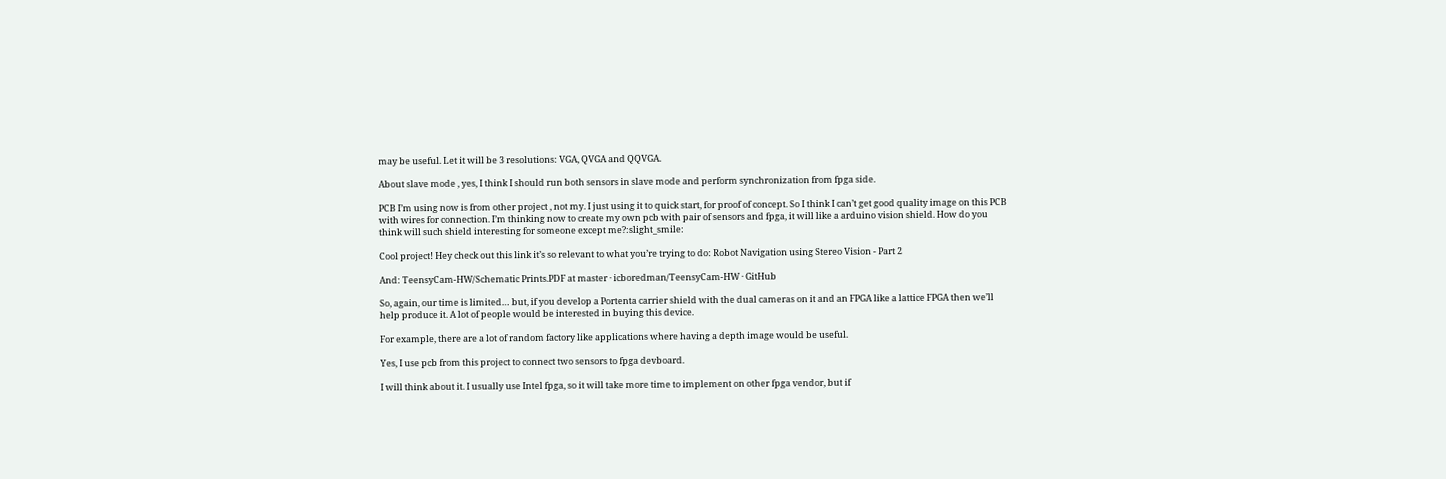may be useful. Let it will be 3 resolutions: VGA, QVGA and QQVGA.

About slave mode , yes, I think I should run both sensors in slave mode and perform synchronization from fpga side.

PCB I’m using now is from other project , not my. I just using it to quick start, for proof of concept. So I think I can’t get good quality image on this PCB with wires for connection. I’m thinking now to create my own pcb with pair of sensors and fpga, it will like a arduino vision shield. How do you think will such shield interesting for someone except me?:slight_smile:

Cool project! Hey check out this link it’s so relevant to what you’re trying to do: Robot Navigation using Stereo Vision - Part 2

And: TeensyCam-HW/Schematic Prints.PDF at master · icboredman/TeensyCam-HW · GitHub

So, again, our time is limited… but, if you develop a Portenta carrier shield with the dual cameras on it and an FPGA like a lattice FPGA then we’ll help produce it. A lot of people would be interested in buying this device.

For example, there are a lot of random factory like applications where having a depth image would be useful.

Yes, I use pcb from this project to connect two sensors to fpga devboard.

I will think about it. I usually use Intel fpga, so it will take more time to implement on other fpga vendor, but if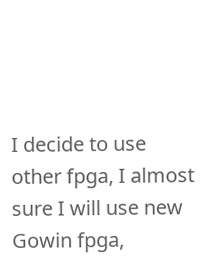I decide to use other fpga, I almost sure I will use new Gowin fpga,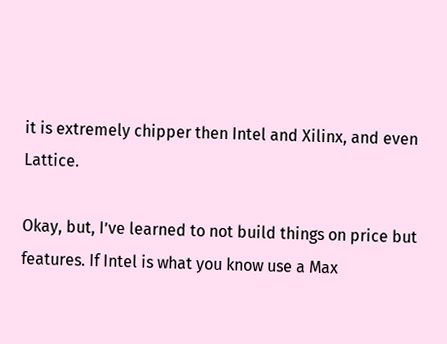it is extremely chipper then Intel and Xilinx, and even Lattice.

Okay, but, I’ve learned to not build things on price but features. If Intel is what you know use a Max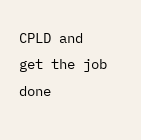CPLD and get the job done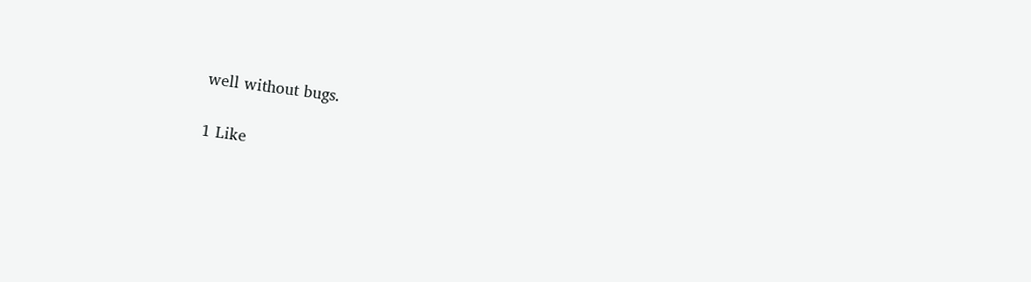well without bugs.

1 Like